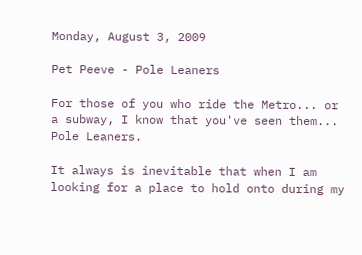Monday, August 3, 2009

Pet Peeve - Pole Leaners

For those of you who ride the Metro... or a subway, I know that you've seen them... Pole Leaners.

It always is inevitable that when I am looking for a place to hold onto during my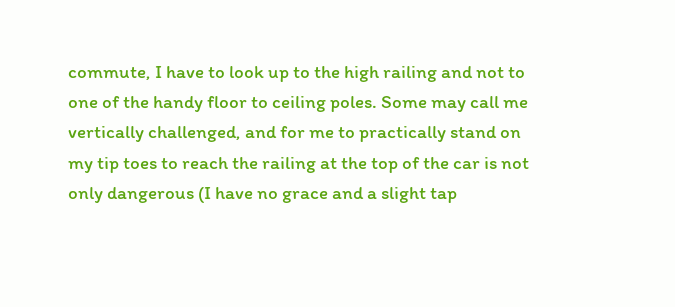commute, I have to look up to the high railing and not to one of the handy floor to ceiling poles. Some may call me vertically challenged, and for me to practically stand on my tip toes to reach the railing at the top of the car is not only dangerous (I have no grace and a slight tap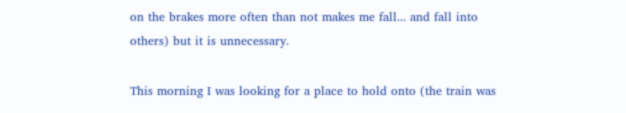on the brakes more often than not makes me fall... and fall into others) but it is unnecessary.

This morning I was looking for a place to hold onto (the train was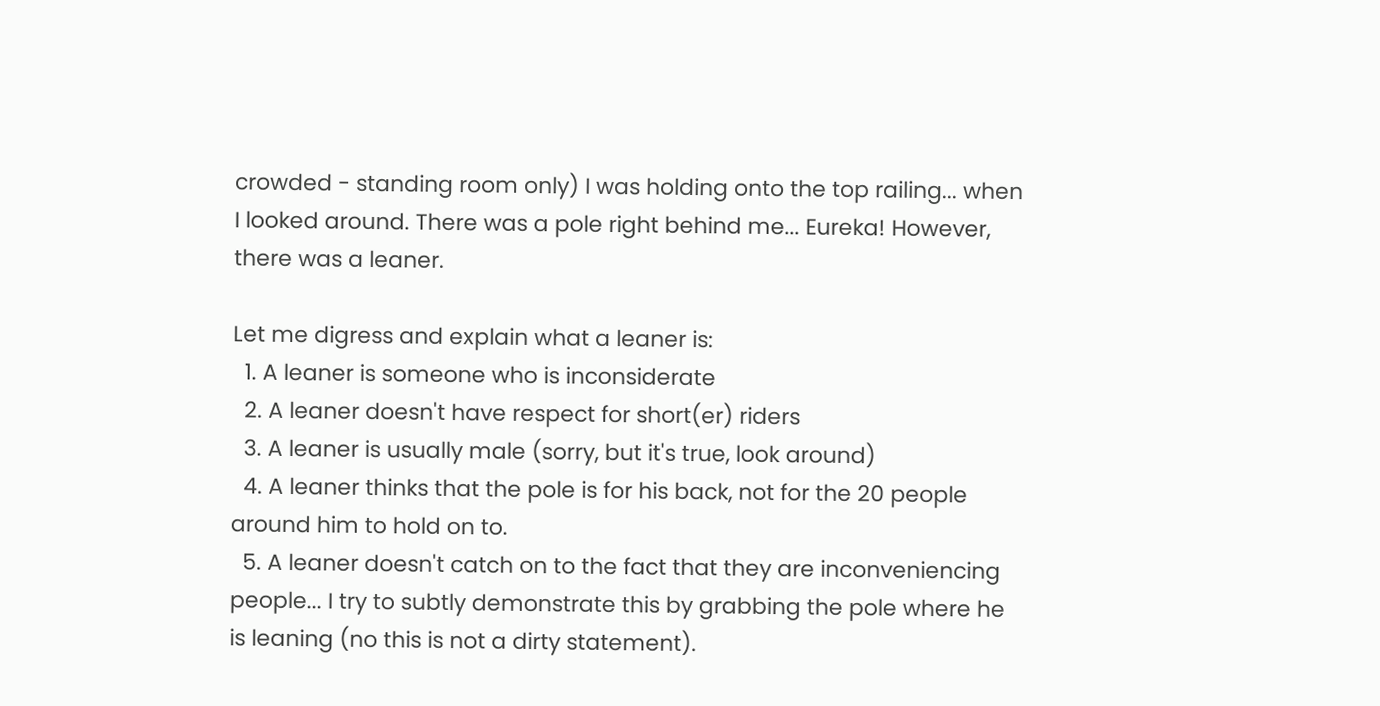crowded - standing room only) I was holding onto the top railing... when I looked around. There was a pole right behind me... Eureka! However, there was a leaner.

Let me digress and explain what a leaner is:
  1. A leaner is someone who is inconsiderate
  2. A leaner doesn't have respect for short(er) riders
  3. A leaner is usually male (sorry, but it's true, look around)
  4. A leaner thinks that the pole is for his back, not for the 20 people around him to hold on to.
  5. A leaner doesn't catch on to the fact that they are inconveniencing people... I try to subtly demonstrate this by grabbing the pole where he is leaning (no this is not a dirty statement).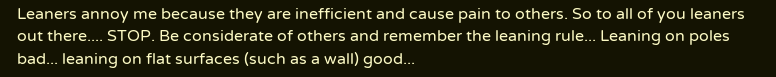Leaners annoy me because they are inefficient and cause pain to others. So to all of you leaners out there.... STOP. Be considerate of others and remember the leaning rule... Leaning on poles bad... leaning on flat surfaces (such as a wall) good...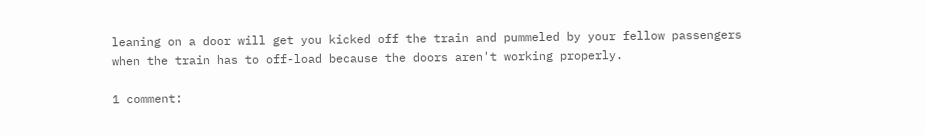leaning on a door will get you kicked off the train and pummeled by your fellow passengers when the train has to off-load because the doors aren't working properly.

1 comment: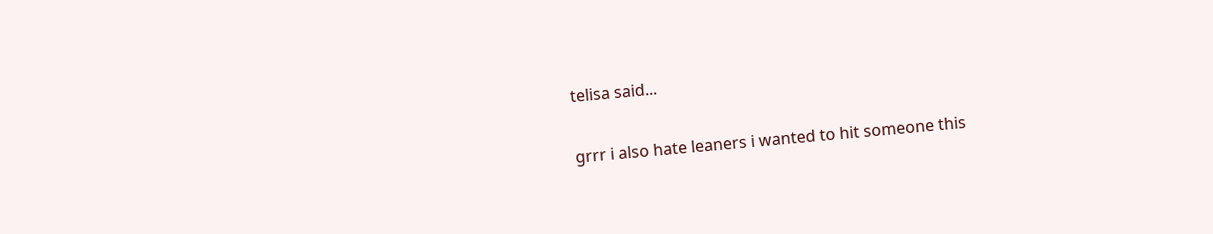telisa said...

grrr i also hate leaners i wanted to hit someone this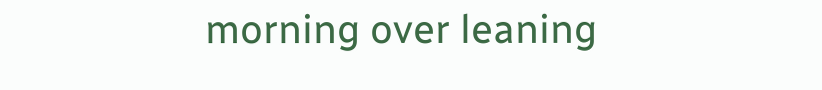morning over leaning